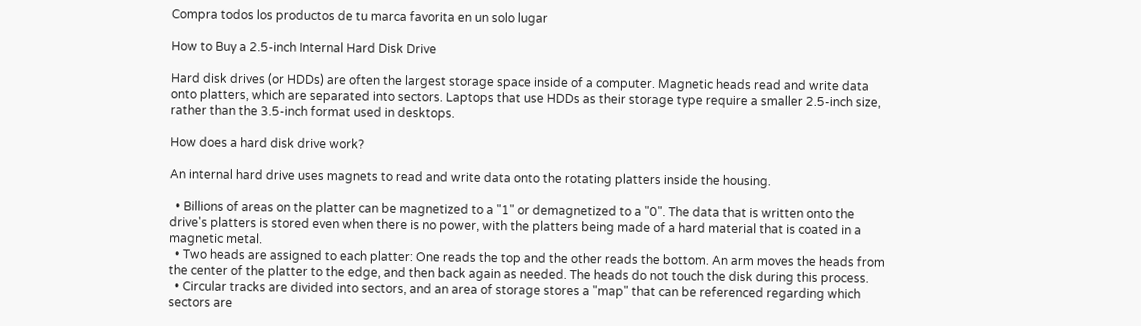Compra todos los productos de tu marca favorita en un solo lugar

How to Buy a 2.5-inch Internal Hard Disk Drive

Hard disk drives (or HDDs) are often the largest storage space inside of a computer. Magnetic heads read and write data onto platters, which are separated into sectors. Laptops that use HDDs as their storage type require a smaller 2.5-inch size, rather than the 3.5-inch format used in desktops.

How does a hard disk drive work?

An internal hard drive uses magnets to read and write data onto the rotating platters inside the housing.

  • Billions of areas on the platter can be magnetized to a "1" or demagnetized to a "0". The data that is written onto the drive's platters is stored even when there is no power, with the platters being made of a hard material that is coated in a magnetic metal.
  • Two heads are assigned to each platter: One reads the top and the other reads the bottom. An arm moves the heads from the center of the platter to the edge, and then back again as needed. The heads do not touch the disk during this process.
  • Circular tracks are divided into sectors, and an area of storage stores a "map" that can be referenced regarding which sectors are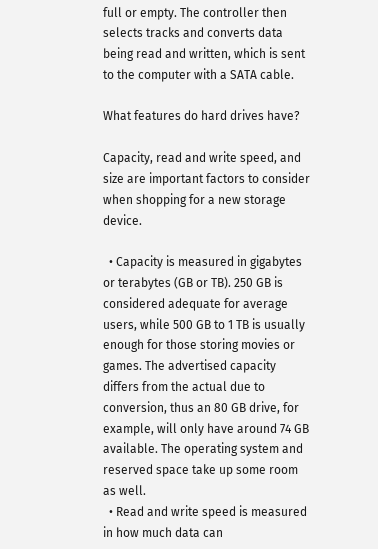full or empty. The controller then selects tracks and converts data being read and written, which is sent to the computer with a SATA cable.

What features do hard drives have?

Capacity, read and write speed, and size are important factors to consider when shopping for a new storage device.

  • Capacity is measured in gigabytes or terabytes (GB or TB). 250 GB is considered adequate for average users, while 500 GB to 1 TB is usually enough for those storing movies or games. The advertised capacity differs from the actual due to conversion, thus an 80 GB drive, for example, will only have around 74 GB available. The operating system and reserved space take up some room as well.
  • Read and write speed is measured in how much data can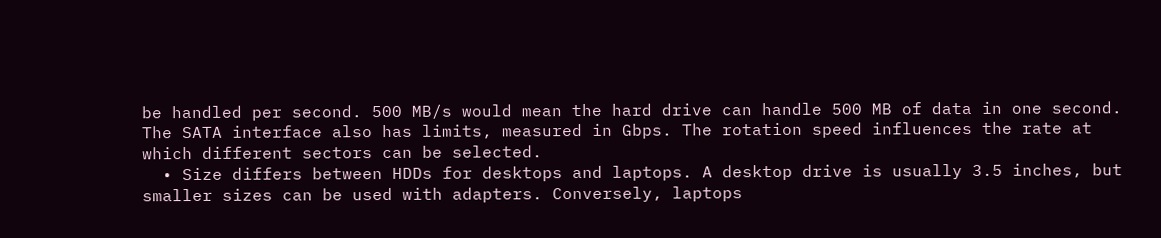be handled per second. 500 MB/s would mean the hard drive can handle 500 MB of data in one second. The SATA interface also has limits, measured in Gbps. The rotation speed influences the rate at which different sectors can be selected.
  • Size differs between HDDs for desktops and laptops. A desktop drive is usually 3.5 inches, but smaller sizes can be used with adapters. Conversely, laptops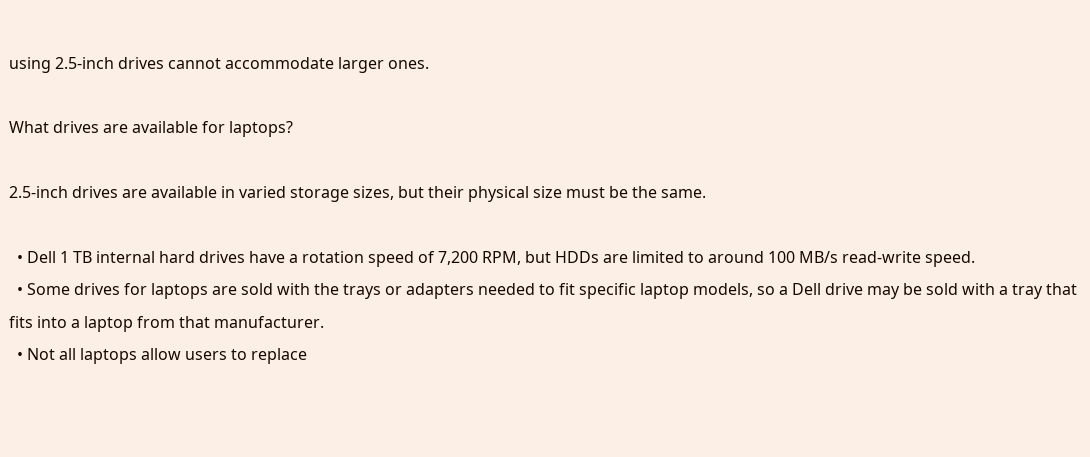using 2.5-inch drives cannot accommodate larger ones.

What drives are available for laptops?

2.5-inch drives are available in varied storage sizes, but their physical size must be the same.

  • Dell 1 TB internal hard drives have a rotation speed of 7,200 RPM, but HDDs are limited to around 100 MB/s read-write speed.
  • Some drives for laptops are sold with the trays or adapters needed to fit specific laptop models, so a Dell drive may be sold with a tray that fits into a laptop from that manufacturer.
  • Not all laptops allow users to replace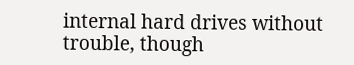internal hard drives without trouble, though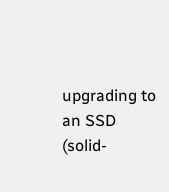upgrading to an SSD (solid-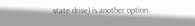state drive) is another option.